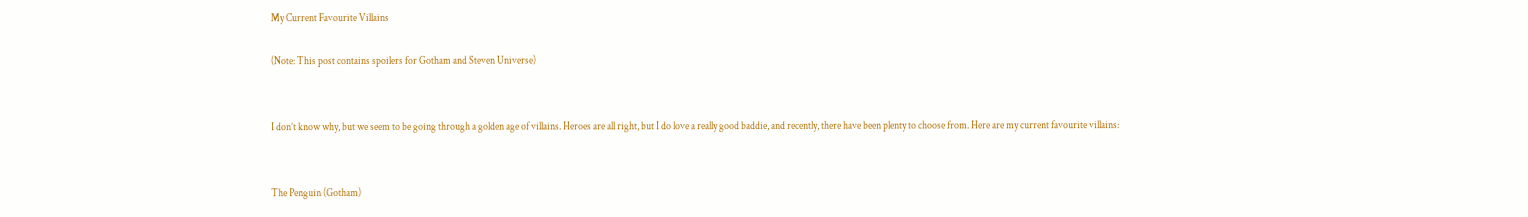My Current Favourite Villains

(Note: This post contains spoilers for Gotham and Steven Universe)


I don’t know why, but we seem to be going through a golden age of villains. Heroes are all right, but I do love a really good baddie, and recently, there have been plenty to choose from. Here are my current favourite villains:


The Penguin (Gotham)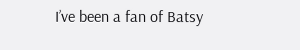I’ve been a fan of Batsy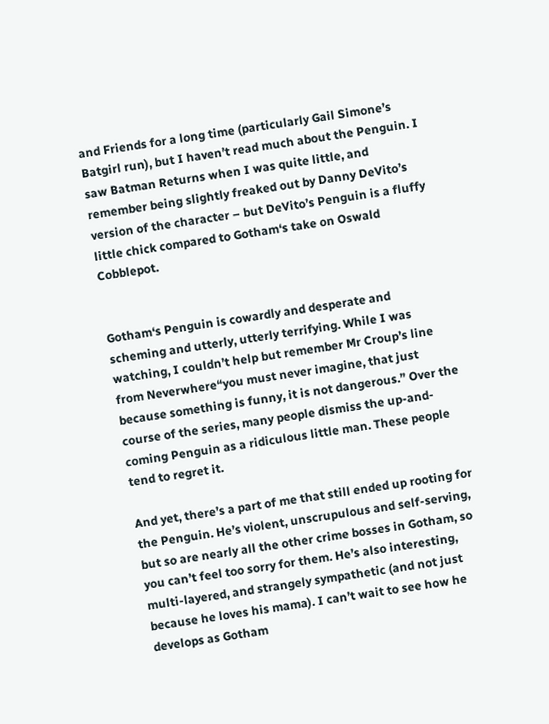and Friends for a long time (particularly Gail Simone’s Batgirl run), but I haven’t read much about the Penguin. I saw Batman Returns when I was quite little, and remember being slightly freaked out by Danny DeVito’s version of the character – but DeVito’s Penguin is a fluffy little chick compared to Gotham‘s take on Oswald Cobblepot.


Gotham‘s Penguin is cowardly and desperate and scheming and utterly, utterly terrifying. While I was watching, I couldn’t help but remember Mr Croup’s line from Neverwhere“you must never imagine, that just because something is funny, it is not dangerous.” Over the course of the series, many people dismiss the up-and-coming Penguin as a ridiculous little man. These people tend to regret it.

And yet, there’s a part of me that still ended up rooting for the Penguin. He’s violent, unscrupulous and self-serving, but so are nearly all the other crime bosses in Gotham, so you can’t feel too sorry for them. He’s also interesting, multi-layered, and strangely sympathetic (and not just because he loves his mama). I can’t wait to see how he develops as Gotham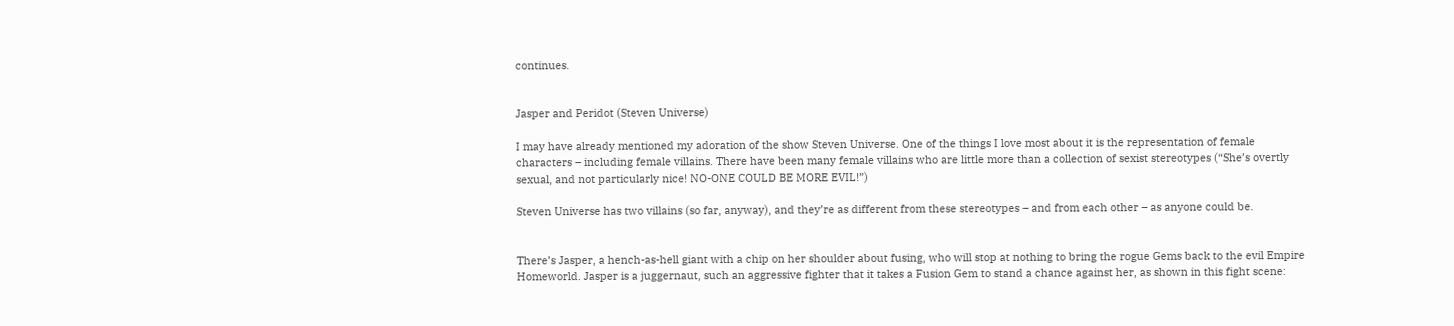continues.


Jasper and Peridot (Steven Universe)

I may have already mentioned my adoration of the show Steven Universe. One of the things I love most about it is the representation of female characters – including female villains. There have been many female villains who are little more than a collection of sexist stereotypes (“She’s overtly sexual, and not particularly nice! NO-ONE COULD BE MORE EVIL!”)

Steven Universe has two villains (so far, anyway), and they’re as different from these stereotypes – and from each other – as anyone could be.


There’s Jasper, a hench-as-hell giant with a chip on her shoulder about fusing, who will stop at nothing to bring the rogue Gems back to the evil Empire Homeworld. Jasper is a juggernaut, such an aggressive fighter that it takes a Fusion Gem to stand a chance against her, as shown in this fight scene: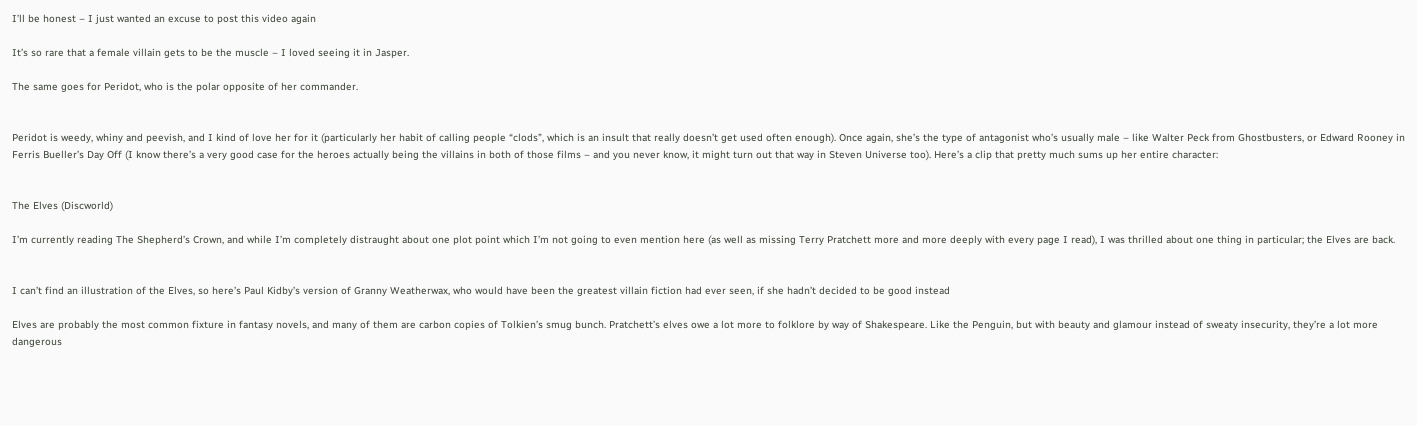I’ll be honest – I just wanted an excuse to post this video again

It’s so rare that a female villain gets to be the muscle – I loved seeing it in Jasper.

The same goes for Peridot, who is the polar opposite of her commander.


Peridot is weedy, whiny and peevish, and I kind of love her for it (particularly her habit of calling people “clods”, which is an insult that really doesn’t get used often enough). Once again, she’s the type of antagonist who’s usually male – like Walter Peck from Ghostbusters, or Edward Rooney in Ferris Bueller’s Day Off (I know there’s a very good case for the heroes actually being the villains in both of those films – and you never know, it might turn out that way in Steven Universe too). Here’s a clip that pretty much sums up her entire character:


The Elves (Discworld)

I’m currently reading The Shepherd’s Crown, and while I’m completely distraught about one plot point which I’m not going to even mention here (as well as missing Terry Pratchett more and more deeply with every page I read), I was thrilled about one thing in particular; the Elves are back.


I can’t find an illustration of the Elves, so here’s Paul Kidby’s version of Granny Weatherwax, who would have been the greatest villain fiction had ever seen, if she hadn’t decided to be good instead

Elves are probably the most common fixture in fantasy novels, and many of them are carbon copies of Tolkien’s smug bunch. Pratchett’s elves owe a lot more to folklore by way of Shakespeare. Like the Penguin, but with beauty and glamour instead of sweaty insecurity, they’re a lot more dangerous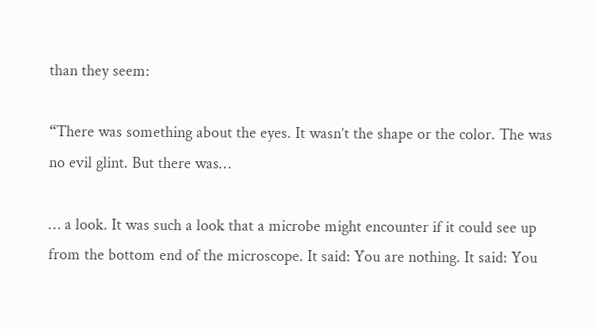than they seem:

“There was something about the eyes. It wasn’t the shape or the color. The was no evil glint. But there was…

… a look. It was such a look that a microbe might encounter if it could see up from the bottom end of the microscope. It said: You are nothing. It said: You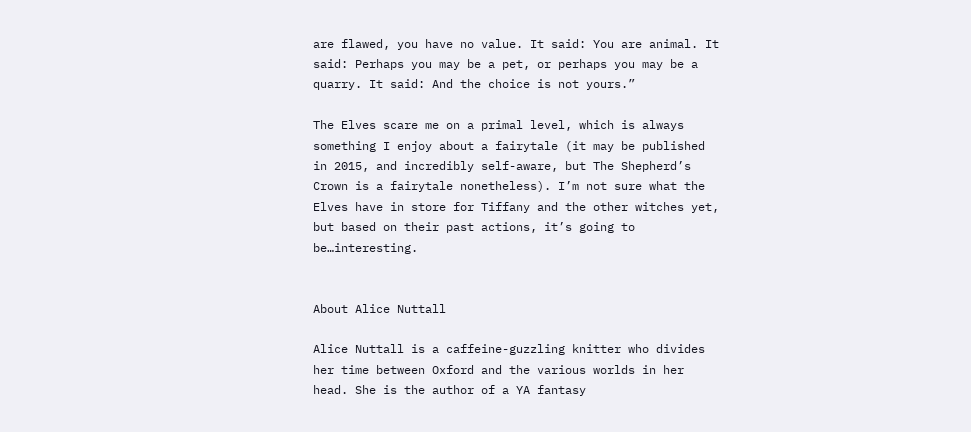are flawed, you have no value. It said: You are animal. It said: Perhaps you may be a pet, or perhaps you may be a quarry. It said: And the choice is not yours.”

The Elves scare me on a primal level, which is always something I enjoy about a fairytale (it may be published in 2015, and incredibly self-aware, but The Shepherd’s Crown is a fairytale nonetheless). I’m not sure what the Elves have in store for Tiffany and the other witches yet, but based on their past actions, it’s going to be…interesting.


About Alice Nuttall

Alice Nuttall is a caffeine-guzzling knitter who divides her time between Oxford and the various worlds in her head. She is the author of a YA fantasy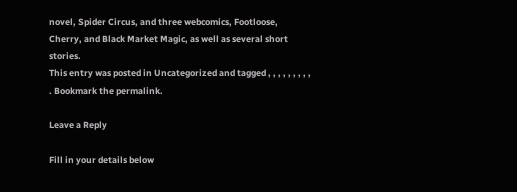novel, Spider Circus, and three webcomics, Footloose, Cherry, and Black Market Magic, as well as several short stories.
This entry was posted in Uncategorized and tagged , , , , , , , , , . Bookmark the permalink.

Leave a Reply

Fill in your details below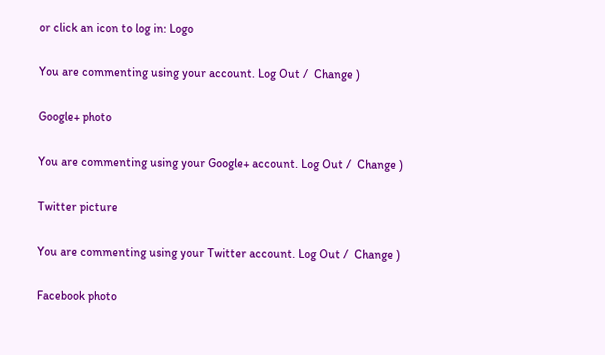or click an icon to log in: Logo

You are commenting using your account. Log Out /  Change )

Google+ photo

You are commenting using your Google+ account. Log Out /  Change )

Twitter picture

You are commenting using your Twitter account. Log Out /  Change )

Facebook photo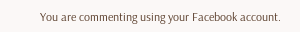You are commenting using your Facebook account.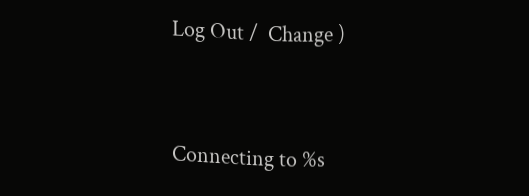Log Out /  Change )


Connecting to %s